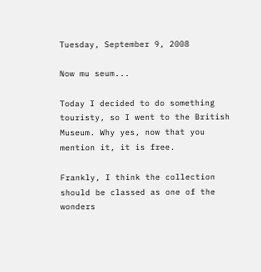Tuesday, September 9, 2008

Now mu seum...

Today I decided to do something touristy, so I went to the British Museum. Why yes, now that you mention it, it is free.

Frankly, I think the collection should be classed as one of the wonders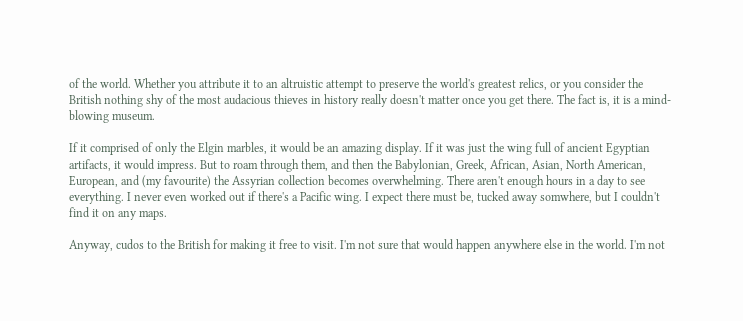of the world. Whether you attribute it to an altruistic attempt to preserve the world's greatest relics, or you consider the British nothing shy of the most audacious thieves in history really doesn't matter once you get there. The fact is, it is a mind-blowing museum.

If it comprised of only the Elgin marbles, it would be an amazing display. If it was just the wing full of ancient Egyptian artifacts, it would impress. But to roam through them, and then the Babylonian, Greek, African, Asian, North American, European, and (my favourite) the Assyrian collection becomes overwhelming. There aren't enough hours in a day to see everything. I never even worked out if there's a Pacific wing. I expect there must be, tucked away somwhere, but I couldn't find it on any maps.

Anyway, cudos to the British for making it free to visit. I'm not sure that would happen anywhere else in the world. I'm not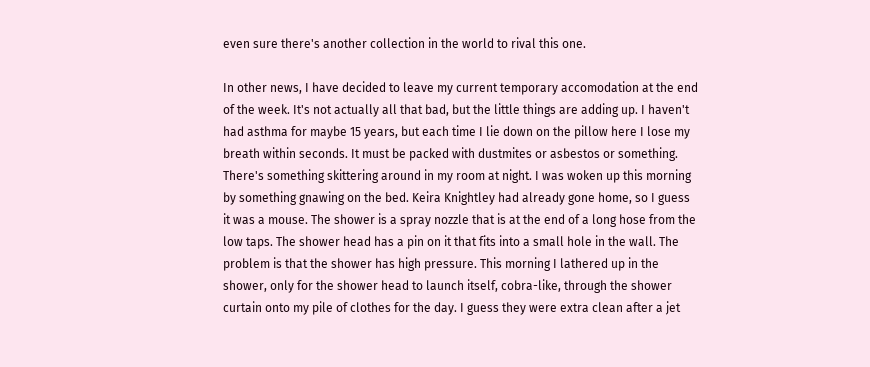even sure there's another collection in the world to rival this one.

In other news, I have decided to leave my current temporary accomodation at the end of the week. It's not actually all that bad, but the little things are adding up. I haven't had asthma for maybe 15 years, but each time I lie down on the pillow here I lose my breath within seconds. It must be packed with dustmites or asbestos or something. There's something skittering around in my room at night. I was woken up this morning by something gnawing on the bed. Keira Knightley had already gone home, so I guess it was a mouse. The shower is a spray nozzle that is at the end of a long hose from the low taps. The shower head has a pin on it that fits into a small hole in the wall. The problem is that the shower has high pressure. This morning I lathered up in the shower, only for the shower head to launch itself, cobra-like, through the shower curtain onto my pile of clothes for the day. I guess they were extra clean after a jet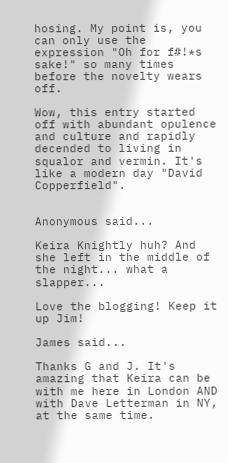hosing. My point is, you can only use the expression "Oh for f#!*s sake!" so many times before the novelty wears off.

Wow, this entry started off with abundant opulence and culture and rapidly decended to living in squalor and vermin. It's like a modern day "David Copperfield".


Anonymous said...

Keira Knightly huh? And she left in the middle of the night... what a slapper...

Love the blogging! Keep it up Jim!

James said...

Thanks G and J. It's amazing that Keira can be with me here in London AND with Dave Letterman in NY, at the same time.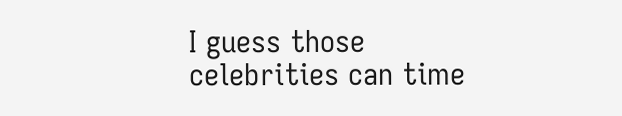I guess those celebrities can time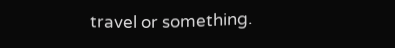travel or something.